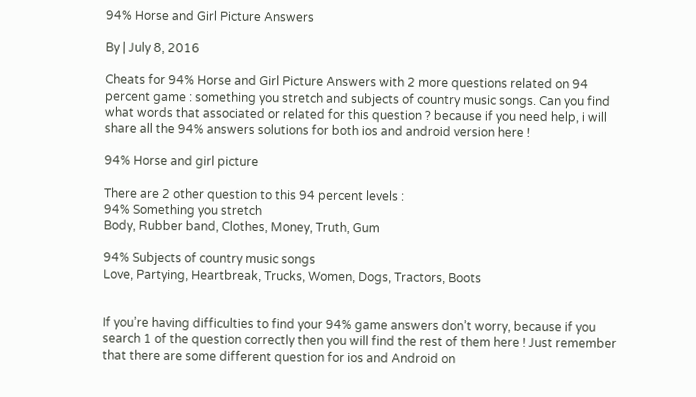94% Horse and Girl Picture Answers

By | July 8, 2016

Cheats for 94% Horse and Girl Picture Answers with 2 more questions related on 94 percent game : something you stretch and subjects of country music songs. Can you find what words that associated or related for this question ? because if you need help, i will share all the 94% answers solutions for both ios and android version here !

94% Horse and girl picture

There are 2 other question to this 94 percent levels :
94% Something you stretch
Body, Rubber band, Clothes, Money, Truth, Gum

94% Subjects of country music songs
Love, Partying, Heartbreak, Trucks, Women, Dogs, Tractors, Boots


If you’re having difficulties to find your 94% game answers don’t worry, because if you search 1 of the question correctly then you will find the rest of them here ! Just remember that there are some different question for ios and Android on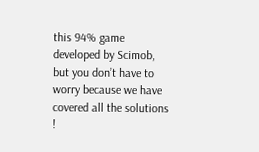this 94% game developed by Scimob, but you don’t have to worry because we have covered all the solutions !